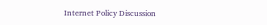Internet Policy Discussion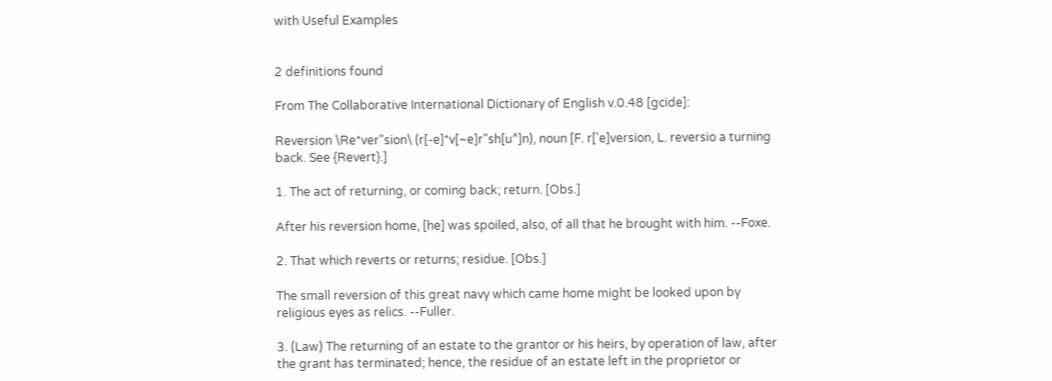with Useful Examples


2 definitions found

From The Collaborative International Dictionary of English v.0.48 [gcide]:

Reversion \Re*ver"sion\ (r[-e]*v[~e]r"sh[u^]n), noun [F. r['e]version, L. reversio a turning back. See {Revert}.]

1. The act of returning, or coming back; return. [Obs.]

After his reversion home, [he] was spoiled, also, of all that he brought with him. --Foxe.

2. That which reverts or returns; residue. [Obs.]

The small reversion of this great navy which came home might be looked upon by religious eyes as relics. --Fuller.

3. (Law) The returning of an estate to the grantor or his heirs, by operation of law, after the grant has terminated; hence, the residue of an estate left in the proprietor or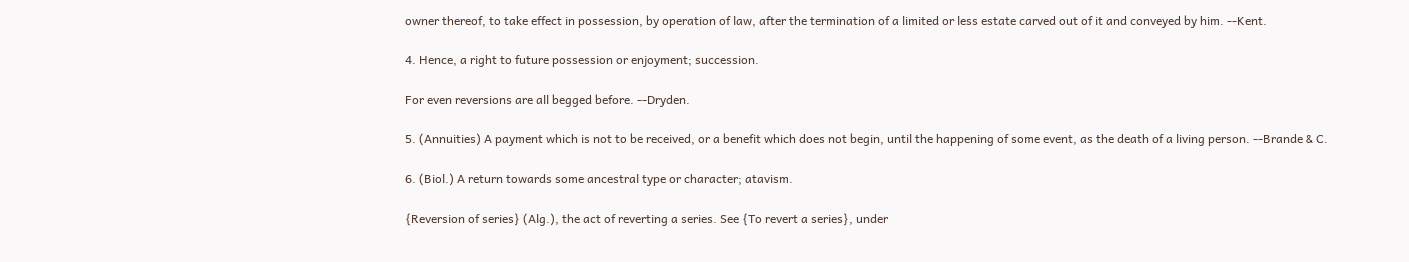owner thereof, to take effect in possession, by operation of law, after the termination of a limited or less estate carved out of it and conveyed by him. --Kent.

4. Hence, a right to future possession or enjoyment; succession.

For even reversions are all begged before. --Dryden.

5. (Annuities) A payment which is not to be received, or a benefit which does not begin, until the happening of some event, as the death of a living person. --Brande & C.

6. (Biol.) A return towards some ancestral type or character; atavism.

{Reversion of series} (Alg.), the act of reverting a series. See {To revert a series}, under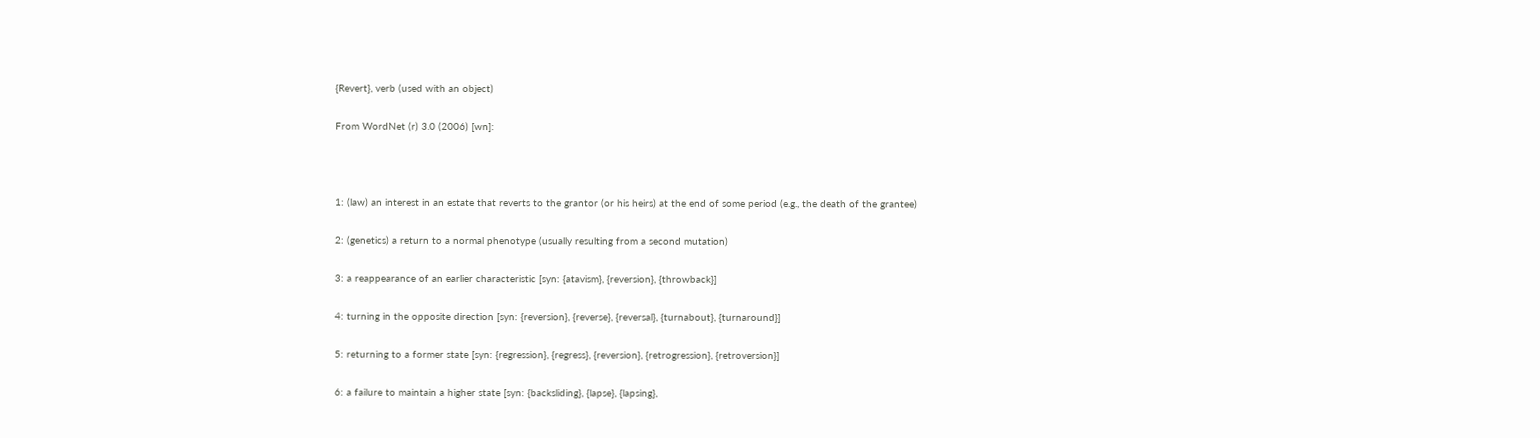{Revert}, verb (used with an object)

From WordNet (r) 3.0 (2006) [wn]:



1: (law) an interest in an estate that reverts to the grantor (or his heirs) at the end of some period (e.g., the death of the grantee)

2: (genetics) a return to a normal phenotype (usually resulting from a second mutation)

3: a reappearance of an earlier characteristic [syn: {atavism}, {reversion}, {throwback}]

4: turning in the opposite direction [syn: {reversion}, {reverse}, {reversal}, {turnabout}, {turnaround}]

5: returning to a former state [syn: {regression}, {regress}, {reversion}, {retrogression}, {retroversion}]

6: a failure to maintain a higher state [syn: {backsliding}, {lapse}, {lapsing},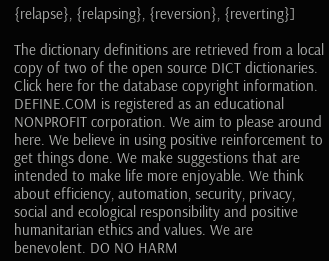{relapse}, {relapsing}, {reversion}, {reverting}]

The dictionary definitions are retrieved from a local copy of two of the open source DICT dictionaries. Click here for the database copyright information. DEFINE.COM is registered as an educational NONPROFIT corporation. We aim to please around here. We believe in using positive reinforcement to get things done. We make suggestions that are intended to make life more enjoyable. We think about efficiency, automation, security, privacy, social and ecological responsibility and positive humanitarian ethics and values. We are benevolent. DO NO HARM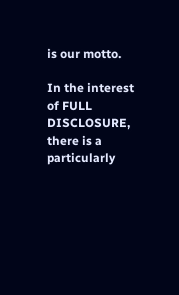is our motto.

In the interest of FULL DISCLOSURE, there is a particularly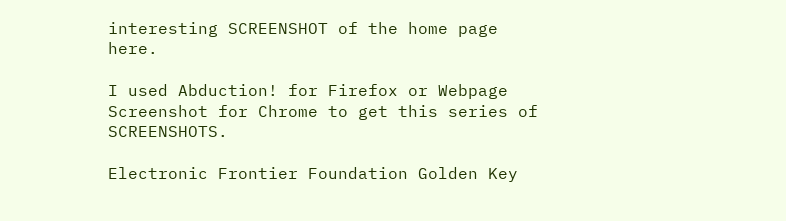interesting SCREENSHOT of the home page here.

I used Abduction! for Firefox or Webpage Screenshot for Chrome to get this series of SCREENSHOTS.

Electronic Frontier Foundation Golden Key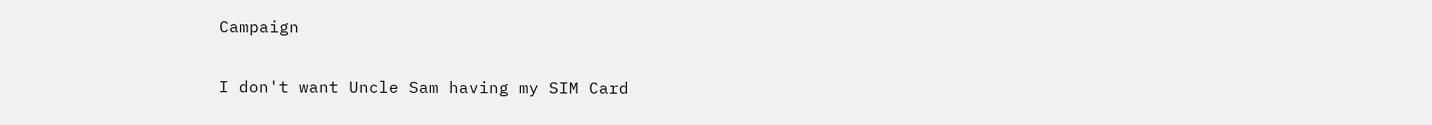Campaign

I don't want Uncle Sam having my SIM Card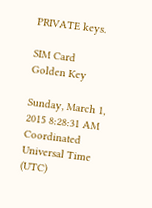PRIVATE keys.

SIM Card
Golden Key

Sunday, March 1, 2015 8:28:31 AM Coordinated Universal Time (UTC)